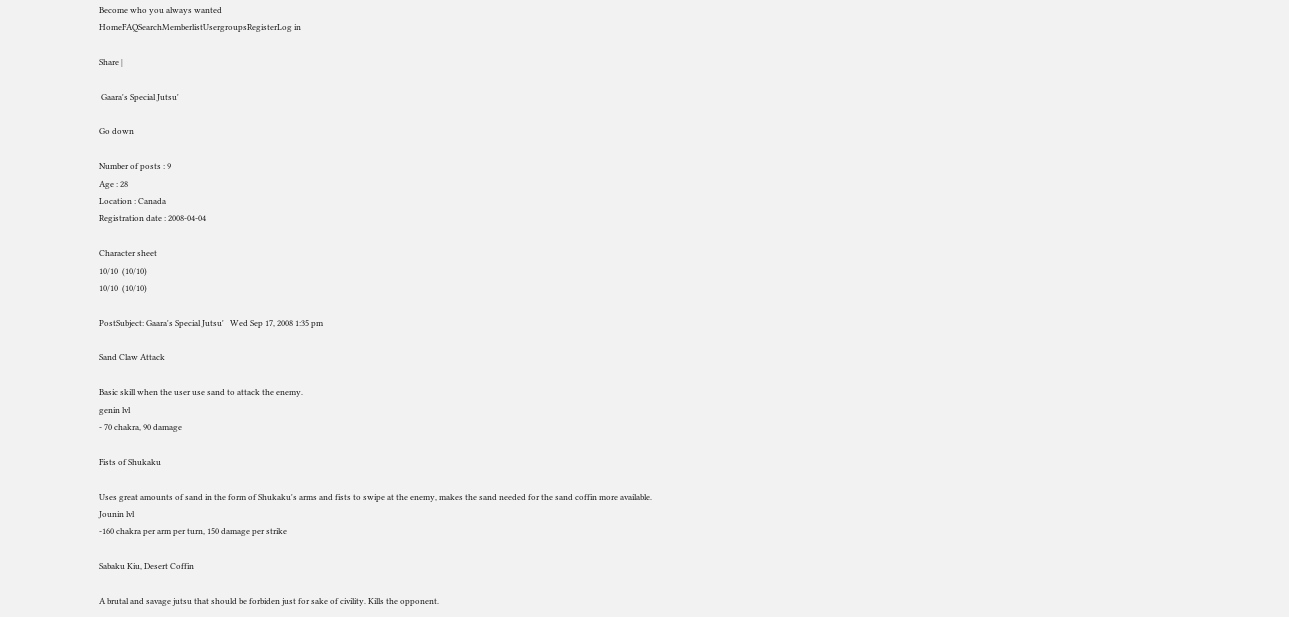Become who you always wanted
HomeFAQSearchMemberlistUsergroupsRegisterLog in

Share |

 Gaara's Special Jutsu'

Go down

Number of posts : 9
Age : 28
Location : Canada
Registration date : 2008-04-04

Character sheet
10/10  (10/10)
10/10  (10/10)

PostSubject: Gaara's Special Jutsu'   Wed Sep 17, 2008 1:35 pm

Sand Claw Attack

Basic skill when the user use sand to attack the enemy.
genin lvl
- 70 chakra, 90 damage

Fists of Shukaku

Uses great amounts of sand in the form of Shukaku's arms and fists to swipe at the enemy, makes the sand needed for the sand coffin more available.
Jounin lvl
-160 chakra per arm per turn, 150 damage per strike

Sabaku Kiu, Desert Coffin

A brutal and savage jutsu that should be forbiden just for sake of civility. Kills the opponent.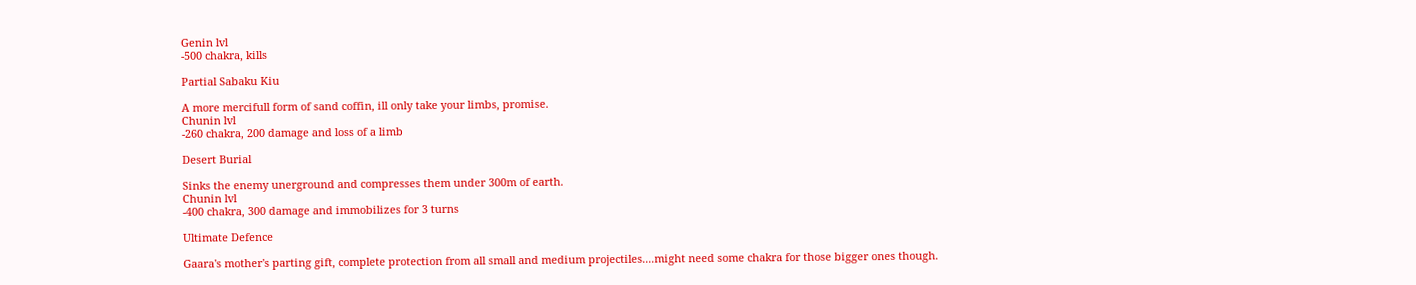Genin lvl
-500 chakra, kills

Partial Sabaku Kiu

A more mercifull form of sand coffin, ill only take your limbs, promise.
Chunin lvl
-260 chakra, 200 damage and loss of a limb

Desert Burial

Sinks the enemy unerground and compresses them under 300m of earth.
Chunin lvl
-400 chakra, 300 damage and immobilizes for 3 turns

Ultimate Defence

Gaara's mother's parting gift, complete protection from all small and medium projectiles....might need some chakra for those bigger ones though.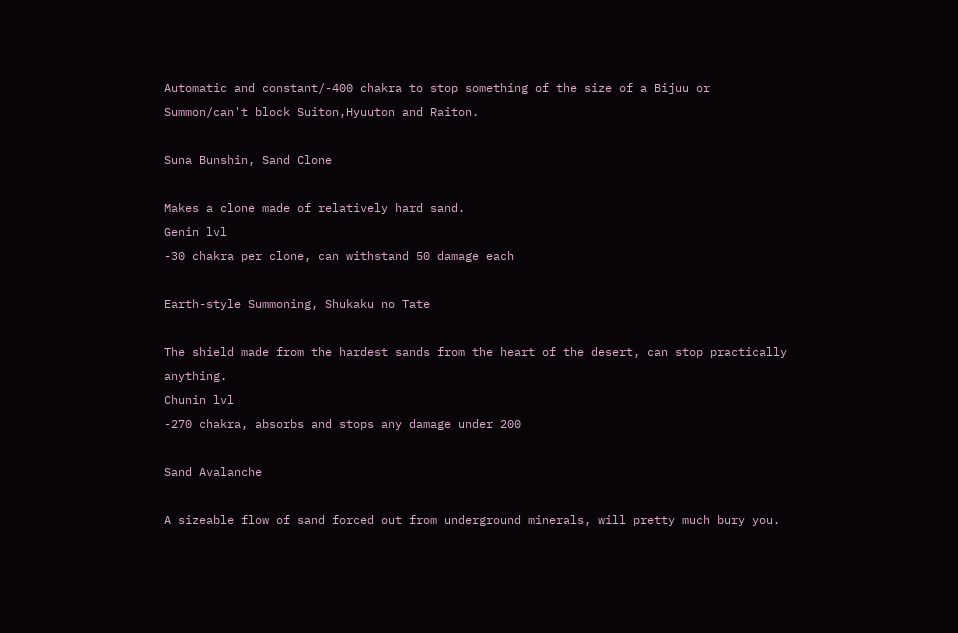Automatic and constant/-400 chakra to stop something of the size of a Bijuu or Summon/can't block Suiton,Hyuuton and Raiton.

Suna Bunshin, Sand Clone

Makes a clone made of relatively hard sand.
Genin lvl
-30 chakra per clone, can withstand 50 damage each

Earth-style Summoning, Shukaku no Tate

The shield made from the hardest sands from the heart of the desert, can stop practically anything.
Chunin lvl
-270 chakra, absorbs and stops any damage under 200

Sand Avalanche

A sizeable flow of sand forced out from underground minerals, will pretty much bury you.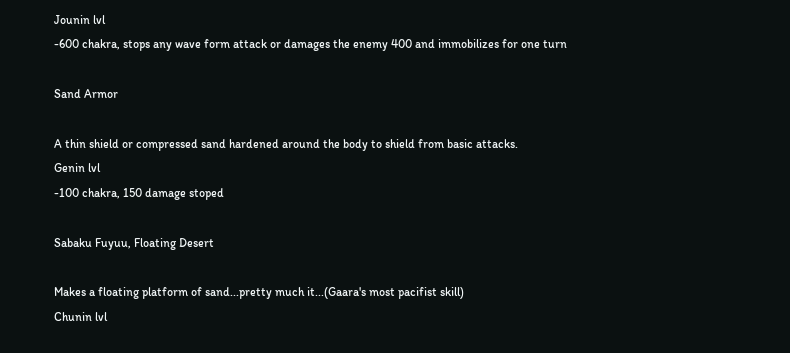Jounin lvl
-600 chakra, stops any wave form attack or damages the enemy 400 and immobilizes for one turn

Sand Armor

A thin shield or compressed sand hardened around the body to shield from basic attacks.
Genin lvl
-100 chakra, 150 damage stoped

Sabaku Fuyuu, Floating Desert

Makes a floating platform of sand...pretty much it...(Gaara's most pacifist skill)
Chunin lvl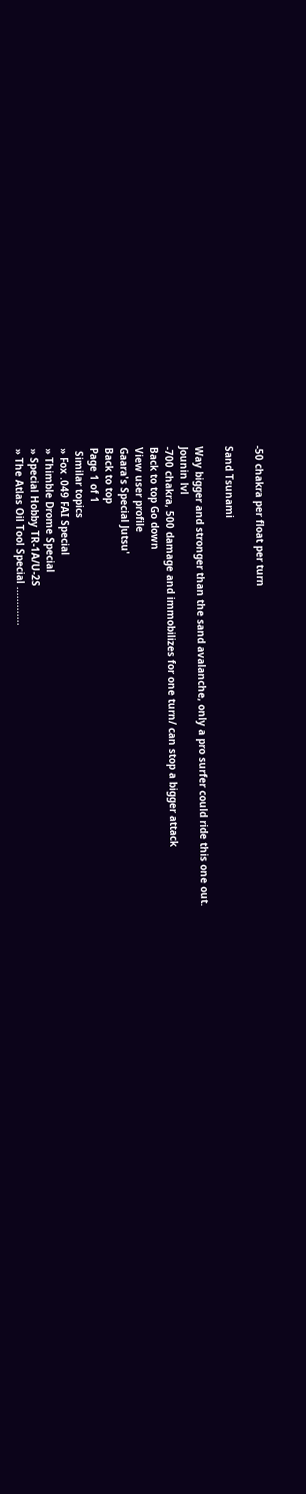-50 chakra per float per turn

Sand Tsunami

Way bigger and stronger than the sand avalanche, only a pro surfer could ride this one out.
Jounin lvl
-700 chakra, 500 damage and immobilizes for one turn/ can stop a bigger attack
Back to top Go down
View user profile
Gaara's Special Jutsu'
Back to top
Page 1 of 1
 Similar topics
» Fox .049 FAI Special
» Thimble Drome Special
» Special Hobby TR-1A/U-2S
» The Atlas Oil Tool Special .............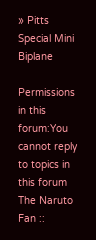» Pitts Special Mini Biplane

Permissions in this forum:You cannot reply to topics in this forum
The Naruto Fan ::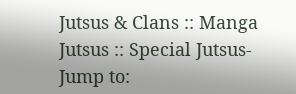Jutsus & Clans :: Manga Jutsus :: Special Jutsus-
Jump to: